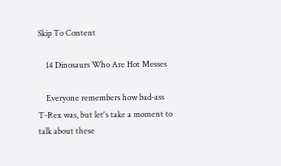Skip To Content

    14 Dinosaurs Who Are Hot Messes

    Everyone remembers how bad-ass T-Rex was, but let's take a moment to talk about these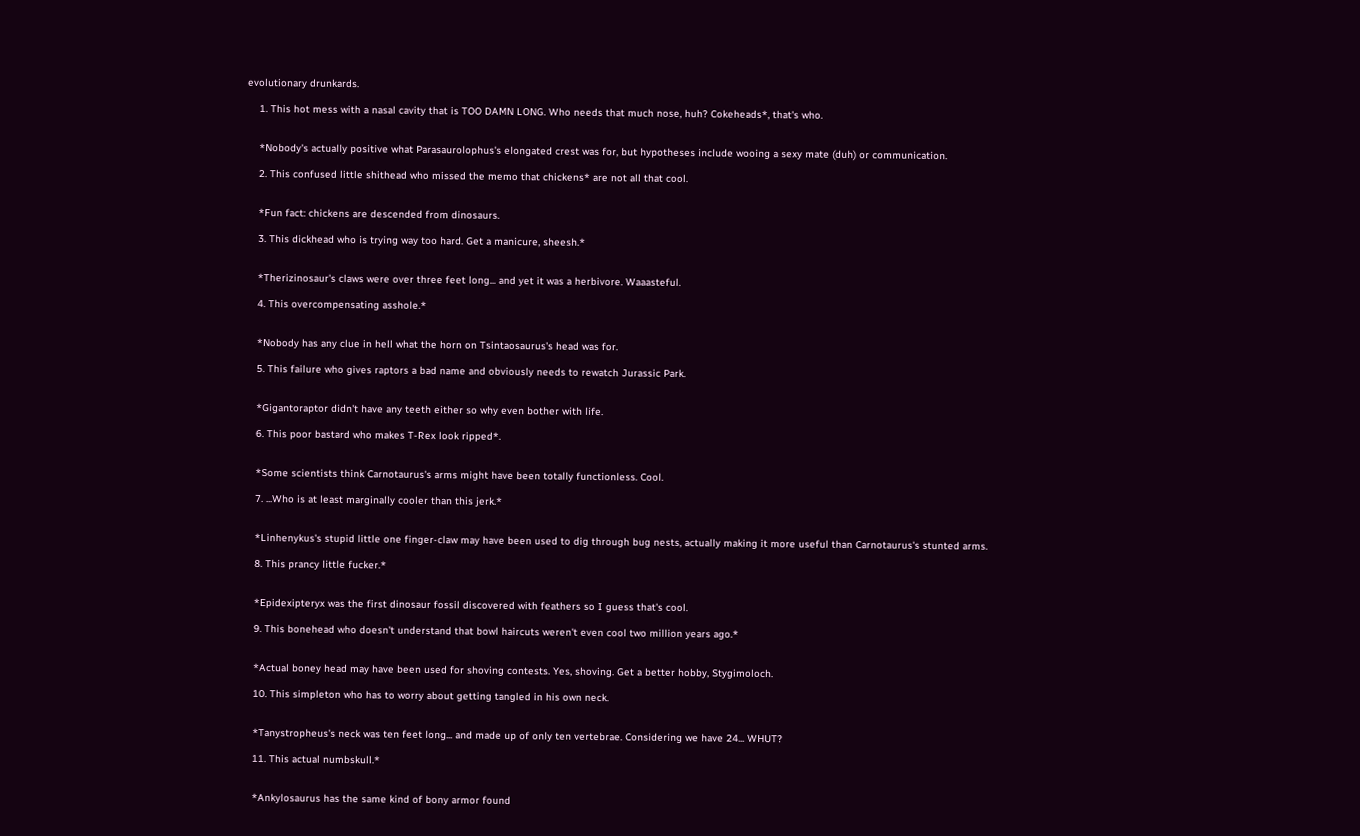evolutionary drunkards.

    1. This hot mess with a nasal cavity that is TOO DAMN LONG. Who needs that much nose, huh? Cokeheads*, that's who.


    *Nobody's actually positive what Parasaurolophus's elongated crest was for, but hypotheses include wooing a sexy mate (duh) or communication.

    2. This confused little shithead who missed the memo that chickens* are not all that cool.


    *Fun fact: chickens are descended from dinosaurs.

    3. This dickhead who is trying way too hard. Get a manicure, sheesh.*


    *Therizinosaur's claws were over three feet long... and yet it was a herbivore. Waaasteful.

    4. This overcompensating asshole.*


    *Nobody has any clue in hell what the horn on Tsintaosaurus's head was for.

    5. This failure who gives raptors a bad name and obviously needs to rewatch Jurassic Park.


    *Gigantoraptor didn't have any teeth either so why even bother with life.

    6. This poor bastard who makes T-Rex look ripped*.


    *Some scientists think Carnotaurus's arms might have been totally functionless. Cool.

    7. ...Who is at least marginally cooler than this jerk.*


    *Linhenykus's stupid little one finger-claw may have been used to dig through bug nests, actually making it more useful than Carnotaurus's stunted arms.

    8. This prancy little fucker.*


    *Epidexipteryx was the first dinosaur fossil discovered with feathers so I guess that's cool.

    9. This bonehead who doesn't understand that bowl haircuts weren't even cool two million years ago.*


    *Actual boney head may have been used for shoving contests. Yes, shoving. Get a better hobby, Stygimoloch.

    10. This simpleton who has to worry about getting tangled in his own neck.


    *Tanystropheus's neck was ten feet long... and made up of only ten vertebrae. Considering we have 24... WHUT?

    11. This actual numbskull.*


    *Ankylosaurus has the same kind of bony armor found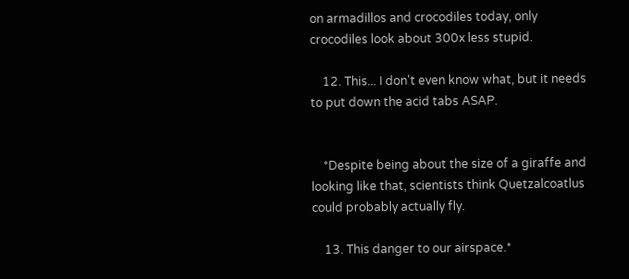on armadillos and crocodiles today, only crocodiles look about 300x less stupid.

    12. This... I don't even know what, but it needs to put down the acid tabs ASAP.


    *Despite being about the size of a giraffe and looking like that, scientists think Quetzalcoatlus could probably actually fly.

    13. This danger to our airspace.*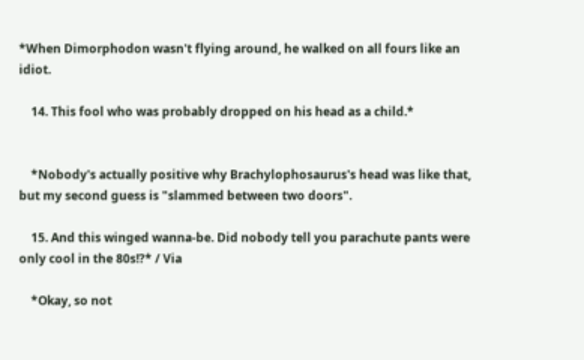*When Dimorphodon wasn't flying around, he walked on all fours like an idiot.

    14. This fool who was probably dropped on his head as a child.*


    *Nobody's actually positive why Brachylophosaurus's head was like that, but my second guess is "slammed between two doors".

    15. And this winged wanna-be. Did nobody tell you parachute pants were only cool in the 80s!?* / Via

    *Okay, so not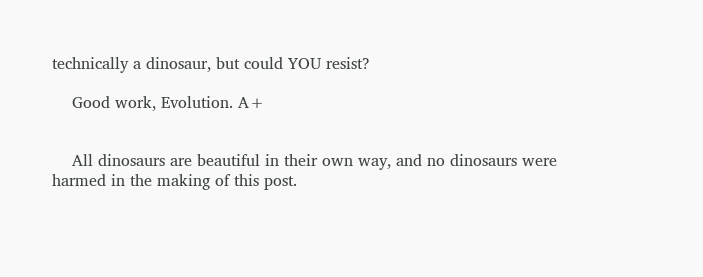technically a dinosaur, but could YOU resist?

    Good work, Evolution. A+


    All dinosaurs are beautiful in their own way, and no dinosaurs were harmed in the making of this post.